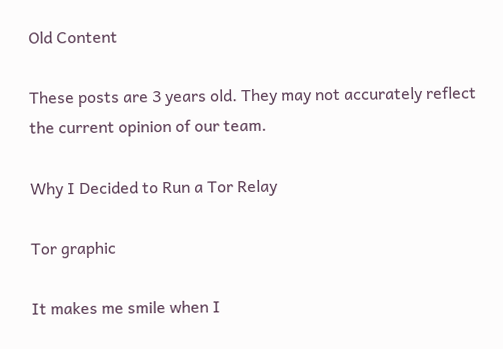Old Content

These posts are 3 years old. They may not accurately reflect the current opinion of our team.

Why I Decided to Run a Tor Relay

Tor graphic

It makes me smile when I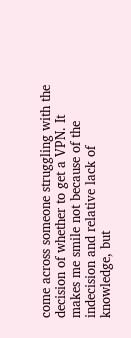come across someone struggling with the decision of whether to get a VPN. It makes me smile not because of the indecision and relative lack of knowledge, but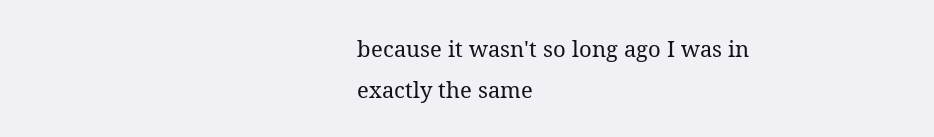because it wasn't so long ago I was in exactly the same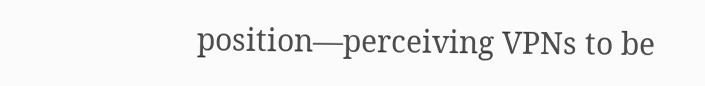position—perceiving VPNs to be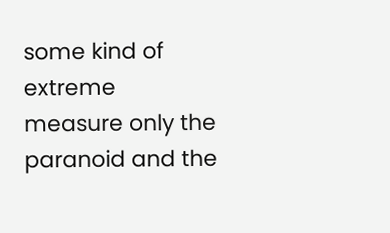some kind of extreme measure only the paranoid and the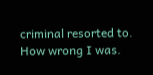criminal resorted to. How wrong I was.